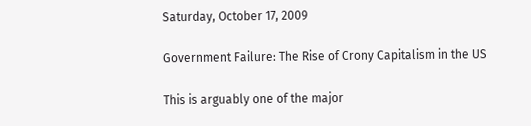Saturday, October 17, 2009

Government Failure: The Rise of Crony Capitalism in the US

This is arguably one of the major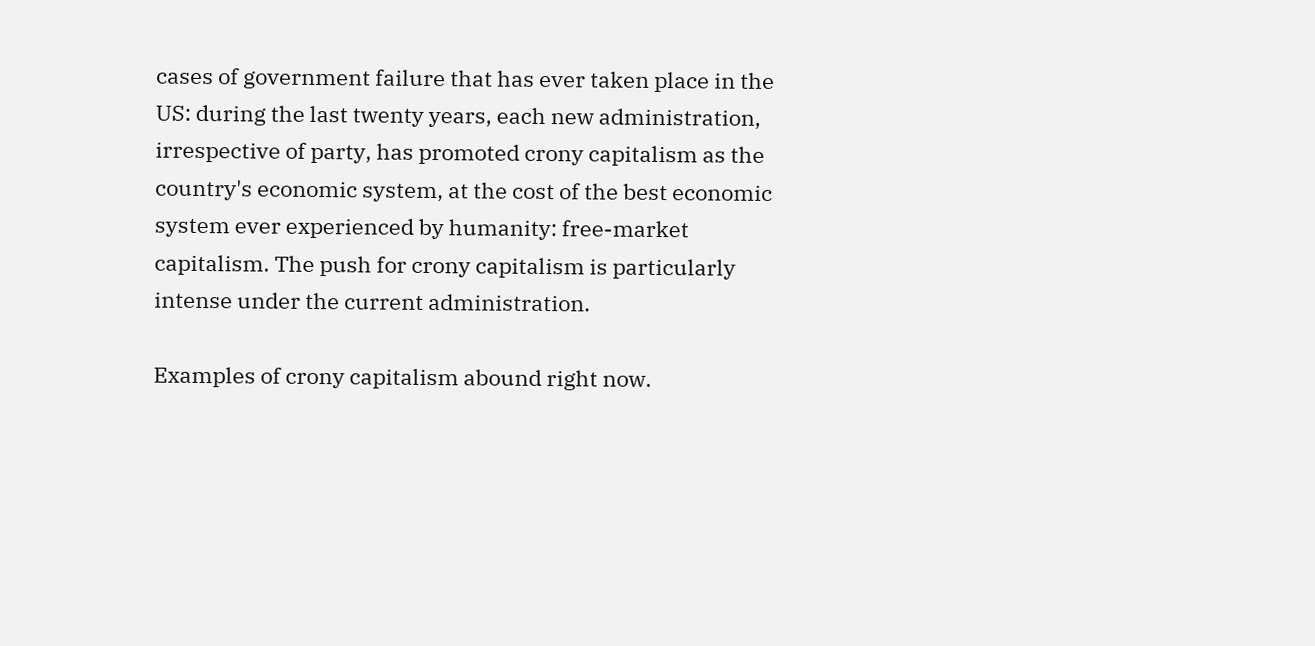cases of government failure that has ever taken place in the US: during the last twenty years, each new administration, irrespective of party, has promoted crony capitalism as the country's economic system, at the cost of the best economic system ever experienced by humanity: free-market capitalism. The push for crony capitalism is particularly intense under the current administration.

Examples of crony capitalism abound right now.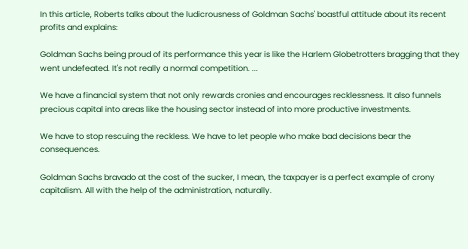In this article, Roberts talks about the ludicrousness of Goldman Sachs' boastful attitude about its recent profits and explains:

Goldman Sachs being proud of its performance this year is like the Harlem Globetrotters bragging that they went undefeated. It's not really a normal competition. ...

We have a financial system that not only rewards cronies and encourages recklessness. It also funnels precious capital into areas like the housing sector instead of into more productive investments.

We have to stop rescuing the reckless. We have to let people who make bad decisions bear the consequences.

Goldman Sachs bravado at the cost of the sucker, I mean, the taxpayer is a perfect example of crony capitalism. All with the help of the administration, naturally.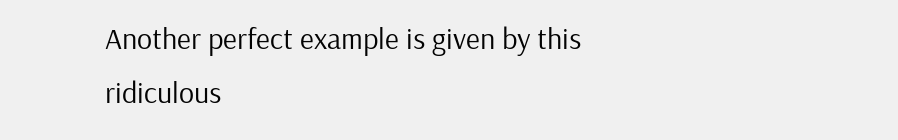Another perfect example is given by this ridiculous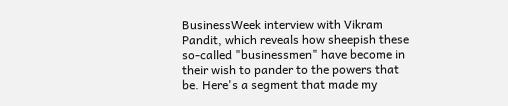BusinessWeek interview with Vikram Pandit, which reveals how sheepish these so-called "businessmen" have become in their wish to pander to the powers that be. Here's a segment that made my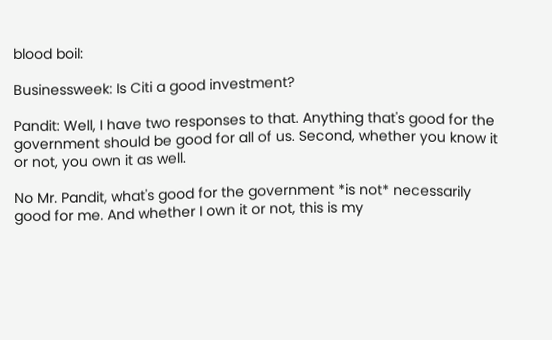blood boil:

Businessweek: Is Citi a good investment?

Pandit: Well, I have two responses to that. Anything that's good for the government should be good for all of us. Second, whether you know it or not, you own it as well.

No Mr. Pandit, what's good for the government *is not* necessarily good for me. And whether I own it or not, this is my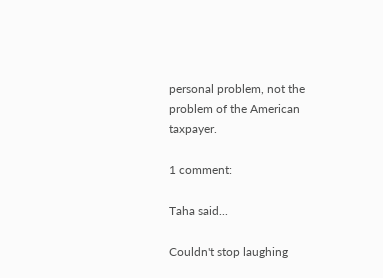personal problem, not the problem of the American taxpayer.

1 comment:

Taha said...

Couldn't stop laughing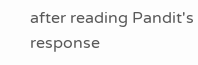after reading Pandit's response